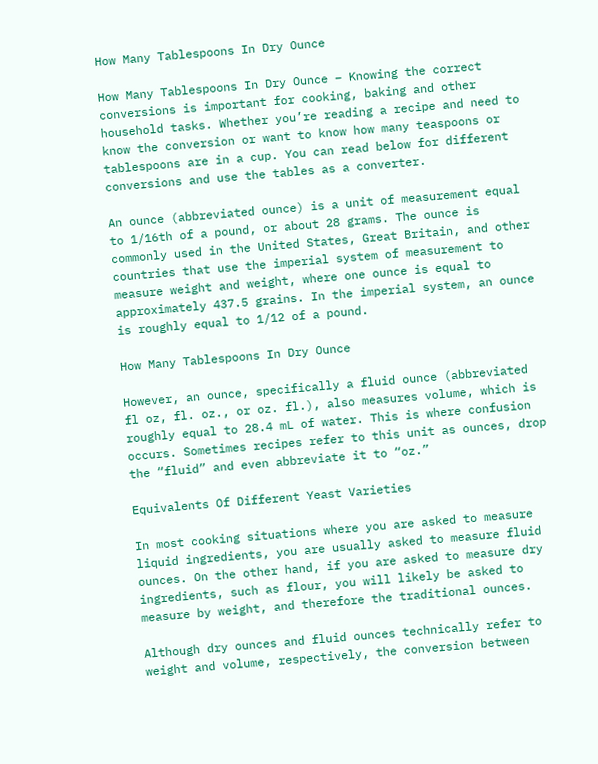How Many Tablespoons In Dry Ounce

How Many Tablespoons In Dry Ounce – Knowing the correct conversions is important for cooking, baking and other household tasks. Whether you’re reading a recipe and need to know the conversion or want to know how many teaspoons or tablespoons are in a cup. You can read below for different conversions and use the tables as a converter.

An ounce (abbreviated ounce) is a unit of measurement equal to 1/16th of a pound, or about 28 grams. The ounce is commonly used in the United States, Great Britain, and other countries that use the imperial system of measurement to measure weight and weight, where one ounce is equal to approximately 437.5 grains. In the imperial system, an ounce is roughly equal to 1/12 of a pound.

How Many Tablespoons In Dry Ounce

However, an ounce, specifically a fluid ounce (abbreviated fl oz, fl. oz., or oz. fl.), also measures volume, which is roughly equal to 28.4 mL of water. This is where confusion occurs. Sometimes recipes refer to this unit as ounces, drop the “fluid” and even abbreviate it to “oz.”

Equivalents Of Different Yeast Varieties

In most cooking situations where you are asked to measure liquid ingredients, you are usually asked to measure fluid ounces. On the other hand, if you are asked to measure dry ingredients, such as flour, you will likely be asked to measure by weight, and therefore the traditional ounces.

Although dry ounces and fluid ounces technically refer to weight and volume, respectively, the conversion between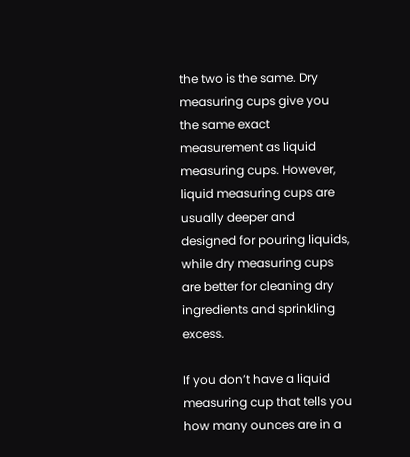the two is the same. Dry measuring cups give you the same exact measurement as liquid measuring cups. However, liquid measuring cups are usually deeper and designed for pouring liquids, while dry measuring cups are better for cleaning dry ingredients and sprinkling excess.

If you don’t have a liquid measuring cup that tells you how many ounces are in a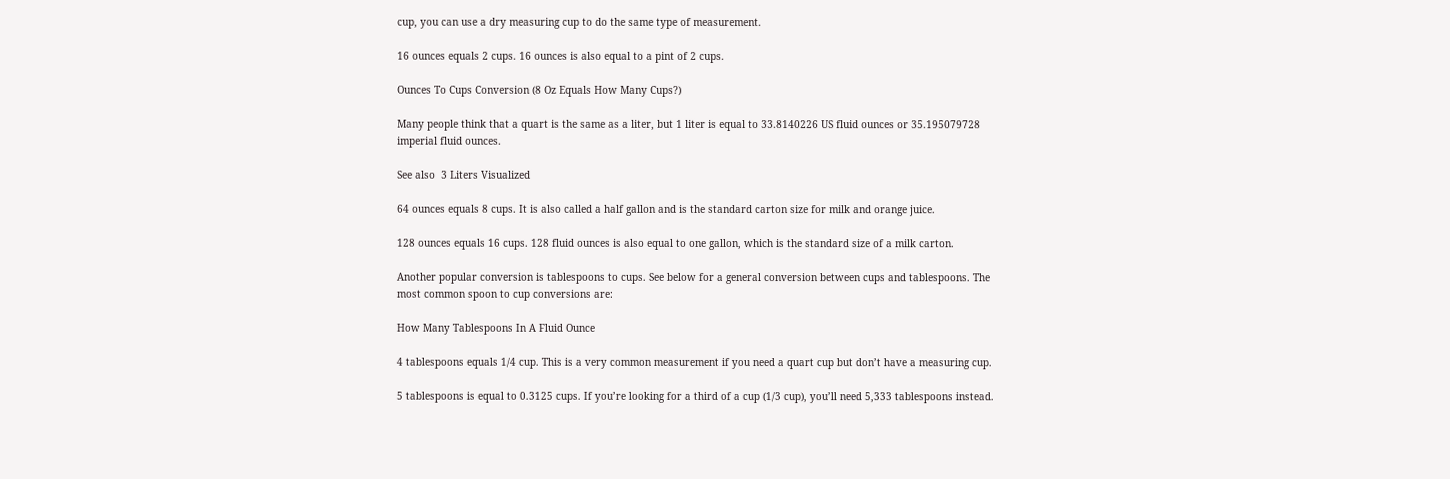cup, you can use a dry measuring cup to do the same type of measurement.

16 ounces equals 2 cups. 16 ounces is also equal to a pint of 2 cups.

Ounces To Cups Conversion (8 Oz Equals How Many Cups?)

Many people think that a quart is the same as a liter, but 1 liter is equal to 33.8140226 US fluid ounces or 35.195079728 imperial fluid ounces.

See also  3 Liters Visualized

64 ounces equals 8 cups. It is also called a half gallon and is the standard carton size for milk and orange juice.

128 ounces equals 16 cups. 128 fluid ounces is also equal to one gallon, which is the standard size of a milk carton.

Another popular conversion is tablespoons to cups. See below for a general conversion between cups and tablespoons. The most common spoon to cup conversions are:

How Many Tablespoons In A Fluid Ounce

4 tablespoons equals 1/4 cup. This is a very common measurement if you need a quart cup but don’t have a measuring cup.

5 tablespoons is equal to 0.3125 cups. If you’re looking for a third of a cup (1/3 cup), you’ll need 5,333 tablespoons instead.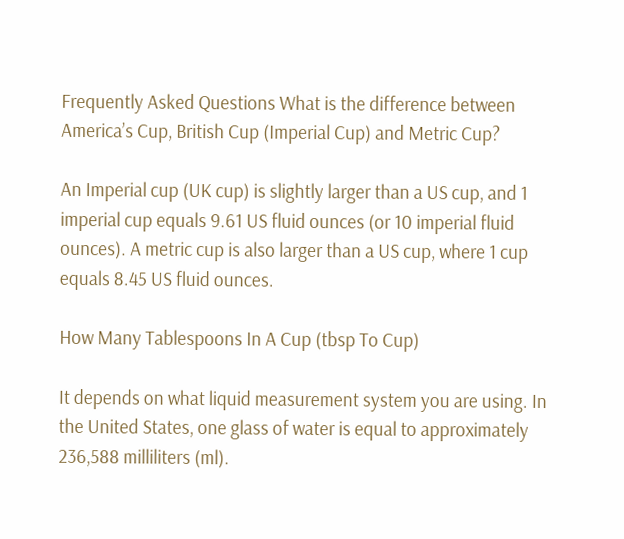Frequently Asked Questions What is the difference between America’s Cup, British Cup (Imperial Cup) and Metric Cup?

An Imperial cup (UK cup) is slightly larger than a US cup, and 1 imperial cup equals 9.61 US fluid ounces (or 10 imperial fluid ounces). A metric cup is also larger than a US cup, where 1 cup equals 8.45 US fluid ounces.

How Many Tablespoons In A Cup (tbsp To Cup)

It depends on what liquid measurement system you are using. In the United States, one glass of water is equal to approximately 236,588 milliliters (ml).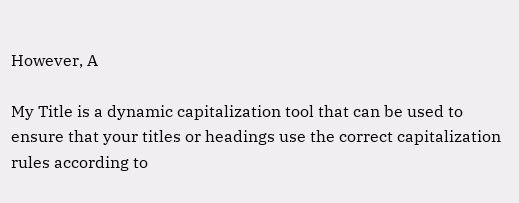However, A

My Title is a dynamic capitalization tool that can be used to ensure that your titles or headings use the correct capitalization rules according to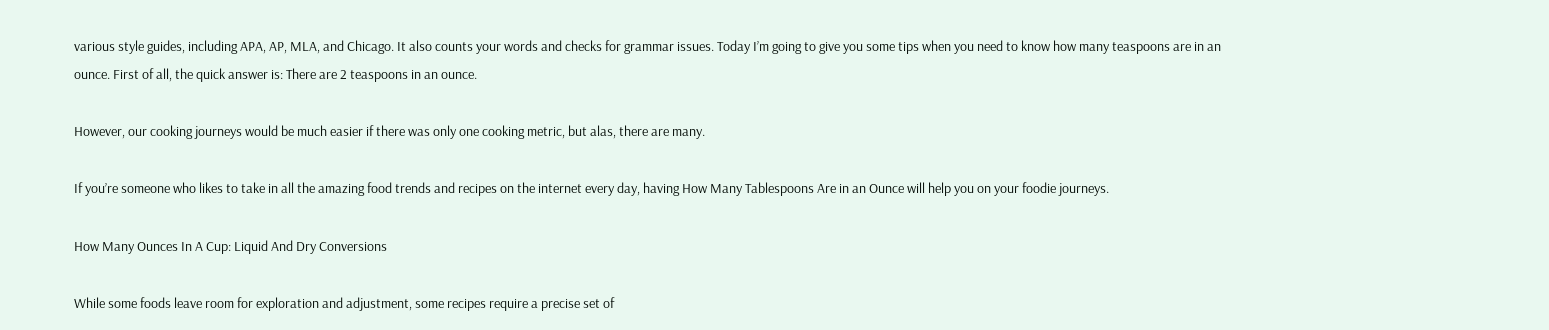various style guides, including APA, AP, MLA, and Chicago. It also counts your words and checks for grammar issues. Today I’m going to give you some tips when you need to know how many teaspoons are in an ounce. First of all, the quick answer is: There are 2 teaspoons in an ounce.

However, our cooking journeys would be much easier if there was only one cooking metric, but alas, there are many.

If you’re someone who likes to take in all the amazing food trends and recipes on the internet every day, having How Many Tablespoons Are in an Ounce will help you on your foodie journeys.

How Many Ounces In A Cup: Liquid And Dry Conversions

While some foods leave room for exploration and adjustment, some recipes require a precise set of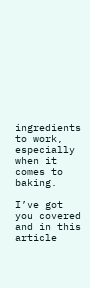ingredients to work, especially when it comes to baking.

I’ve got you covered and in this article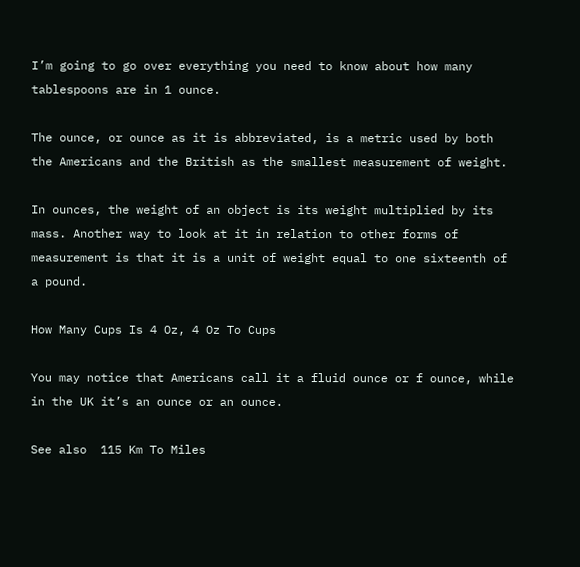I’m going to go over everything you need to know about how many tablespoons are in 1 ounce.

The ounce, or ounce as it is abbreviated, is a metric used by both the Americans and the British as the smallest measurement of weight.

In ounces, the weight of an object is its weight multiplied by its mass. Another way to look at it in relation to other forms of measurement is that it is a unit of weight equal to one sixteenth of a pound.

How Many Cups Is 4 Oz, 4 Oz To Cups

You may notice that Americans call it a fluid ounce or f ounce, while in the UK it’s an ounce or an ounce.

See also  115 Km To Miles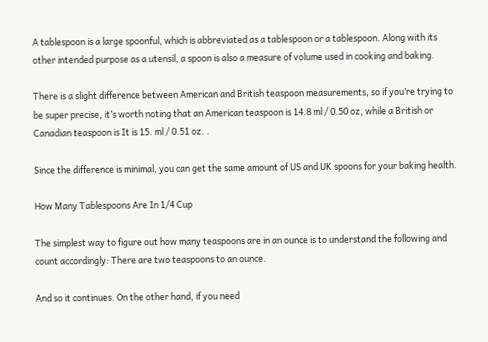A tablespoon is a large spoonful, which is abbreviated as a tablespoon or a tablespoon. Along with its other intended purpose as a utensil, a spoon is also a measure of volume used in cooking and baking.

There is a slight difference between American and British teaspoon measurements, so if you’re trying to be super precise, it’s worth noting that an American teaspoon is 14.8 ml / 0.50 oz, while a British or Canadian teaspoon is It is 15. ml / 0.51 oz. .

Since the difference is minimal, you can get the same amount of US and UK spoons for your baking health.

How Many Tablespoons Are In 1/4 Cup

The simplest way to figure out how many teaspoons are in an ounce is to understand the following and count accordingly: There are two teaspoons to an ounce.

And so it continues. On the other hand, if you need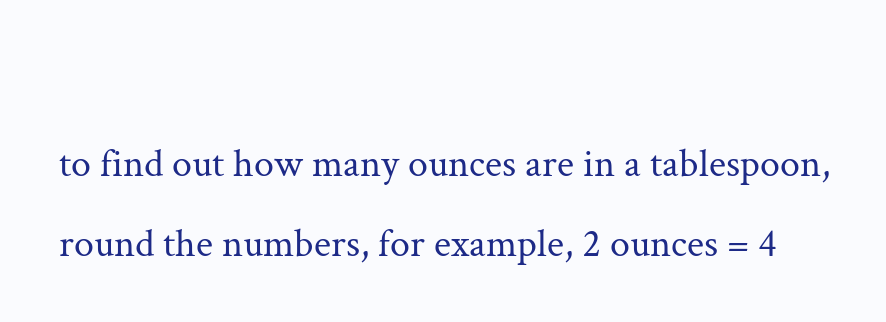to find out how many ounces are in a tablespoon, round the numbers, for example, 2 ounces = 4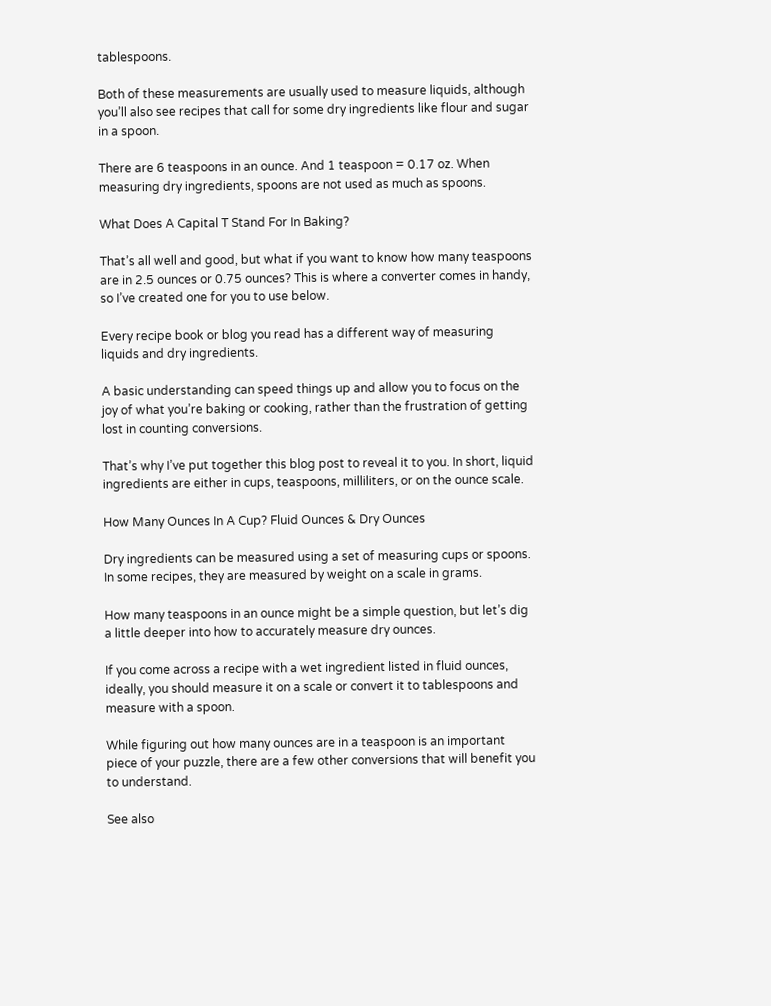tablespoons.

Both of these measurements are usually used to measure liquids, although you’ll also see recipes that call for some dry ingredients like flour and sugar in a spoon.

There are 6 teaspoons in an ounce. And 1 teaspoon = 0.17 oz. When measuring dry ingredients, spoons are not used as much as spoons.

What Does A Capital T Stand For In Baking?

That’s all well and good, but what if you want to know how many teaspoons are in 2.5 ounces or 0.75 ounces? This is where a converter comes in handy, so I’ve created one for you to use below.

Every recipe book or blog you read has a different way of measuring liquids and dry ingredients.

A basic understanding can speed things up and allow you to focus on the joy of what you’re baking or cooking, rather than the frustration of getting lost in counting conversions.

That’s why I’ve put together this blog post to reveal it to you. In short, liquid ingredients are either in cups, teaspoons, milliliters, or on the ounce scale.

How Many Ounces In A Cup? Fluid Ounces & Dry Ounces

Dry ingredients can be measured using a set of measuring cups or spoons. In some recipes, they are measured by weight on a scale in grams.

How many teaspoons in an ounce might be a simple question, but let’s dig a little deeper into how to accurately measure dry ounces.

If you come across a recipe with a wet ingredient listed in fluid ounces, ideally, you should measure it on a scale or convert it to tablespoons and measure with a spoon.

While figuring out how many ounces are in a teaspoon is an important piece of your puzzle, there are a few other conversions that will benefit you to understand.

See also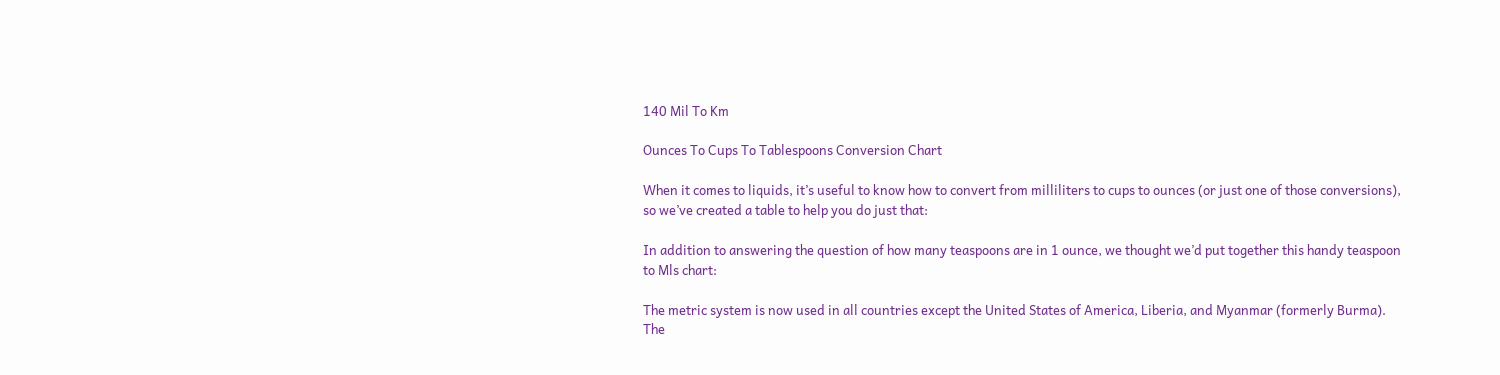140 Mil To Km

Ounces To Cups To Tablespoons Conversion Chart

When it comes to liquids, it’s useful to know how to convert from milliliters to cups to ounces (or just one of those conversions), so we’ve created a table to help you do just that:

In addition to answering the question of how many teaspoons are in 1 ounce, we thought we’d put together this handy teaspoon to Mls chart:

The metric system is now used in all countries except the United States of America, Liberia, and Myanmar (formerly Burma). The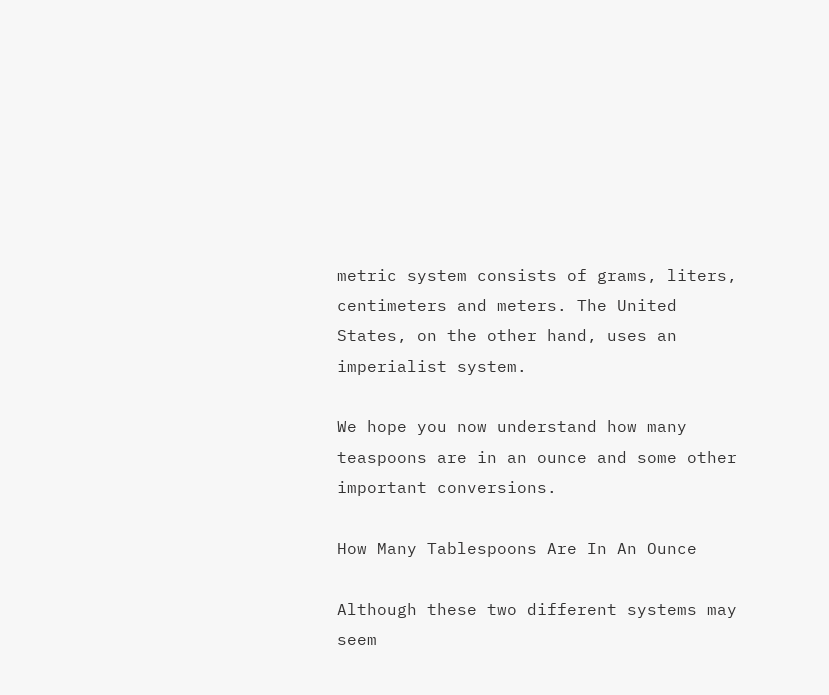metric system consists of grams, liters, centimeters and meters. The United States, on the other hand, uses an imperialist system.

We hope you now understand how many teaspoons are in an ounce and some other important conversions.

How Many Tablespoons Are In An Ounce

Although these two different systems may seem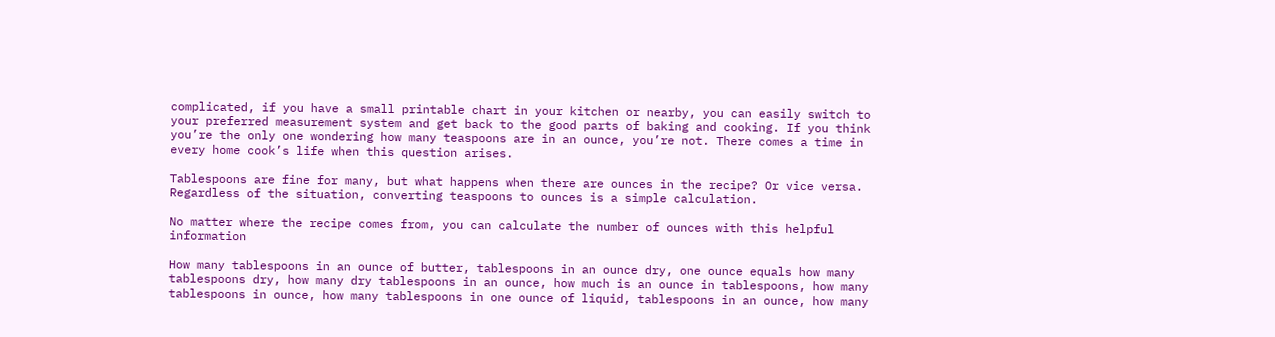complicated, if you have a small printable chart in your kitchen or nearby, you can easily switch to your preferred measurement system and get back to the good parts of baking and cooking. If you think you’re the only one wondering how many teaspoons are in an ounce, you’re not. There comes a time in every home cook’s life when this question arises.

Tablespoons are fine for many, but what happens when there are ounces in the recipe? Or vice versa. Regardless of the situation, converting teaspoons to ounces is a simple calculation.

No matter where the recipe comes from, you can calculate the number of ounces with this helpful information

How many tablespoons in an ounce of butter, tablespoons in an ounce dry, one ounce equals how many tablespoons dry, how many dry tablespoons in an ounce, how much is an ounce in tablespoons, how many tablespoons in ounce, how many tablespoons in one ounce of liquid, tablespoons in an ounce, how many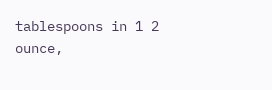tablespoons in 1 2 ounce,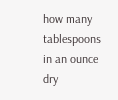how many tablespoons in an ounce dry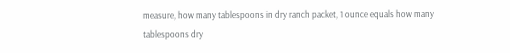measure, how many tablespoons in dry ranch packet, 1 ounce equals how many tablespoons dry